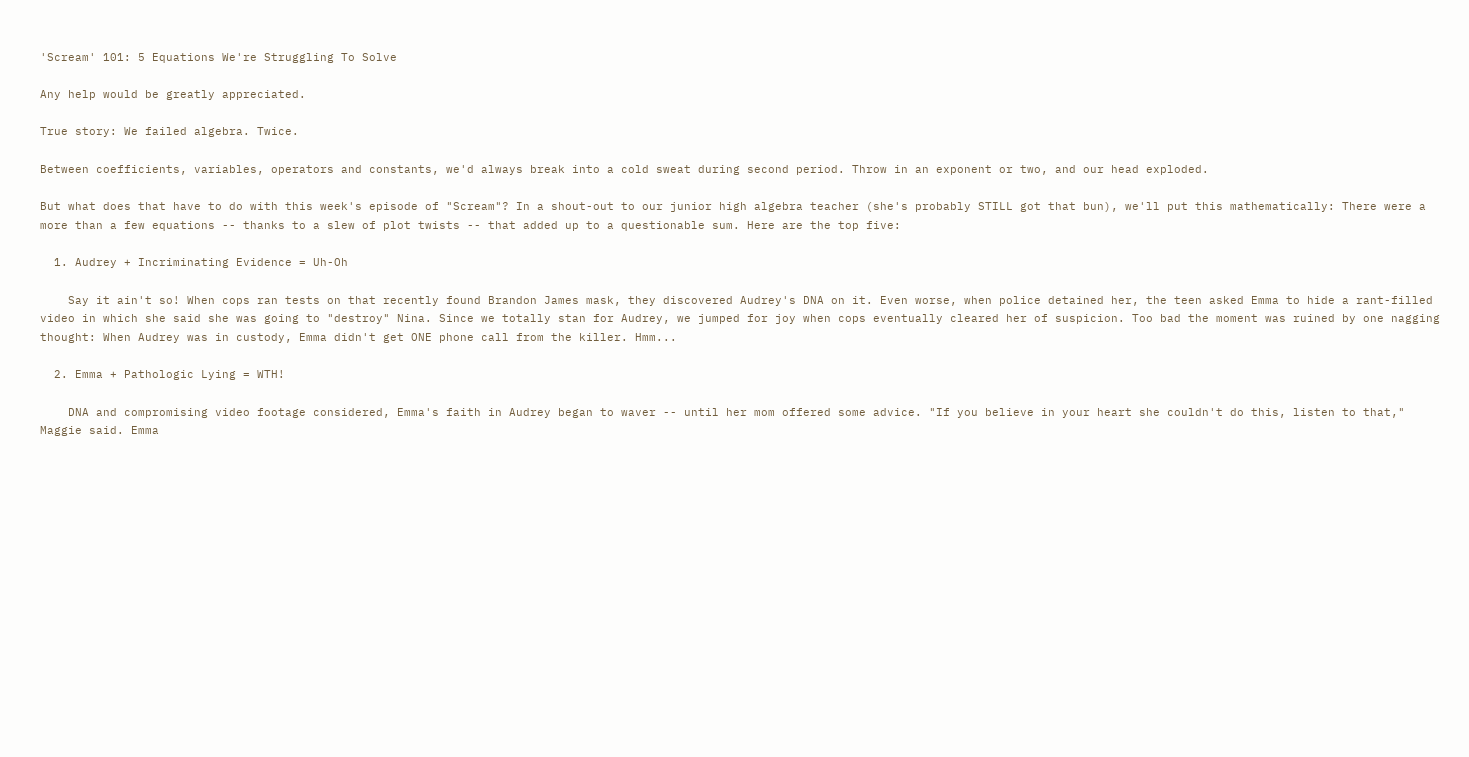'Scream' 101: 5 Equations We're Struggling To Solve

Any help would be greatly appreciated.

True story: We failed algebra. Twice.

Between coefficients, variables, operators and constants, we'd always break into a cold sweat during second period. Throw in an exponent or two, and our head exploded.

But what does that have to do with this week's episode of "Scream"? In a shout-out to our junior high algebra teacher (she's probably STILL got that bun), we'll put this mathematically: There were a more than a few equations -- thanks to a slew of plot twists -- that added up to a questionable sum. Here are the top five:

  1. Audrey + Incriminating Evidence = Uh-Oh

    Say it ain't so! When cops ran tests on that recently found Brandon James mask, they discovered Audrey's DNA on it. Even worse, when police detained her, the teen asked Emma to hide a rant-filled video in which she said she was going to "destroy" Nina. Since we totally stan for Audrey, we jumped for joy when cops eventually cleared her of suspicion. Too bad the moment was ruined by one nagging thought: When Audrey was in custody, Emma didn't get ONE phone call from the killer. Hmm...

  2. Emma + Pathologic Lying = WTH!

    DNA and compromising video footage considered, Emma's faith in Audrey began to waver -- until her mom offered some advice. "If you believe in your heart she couldn't do this, listen to that," Maggie said. Emma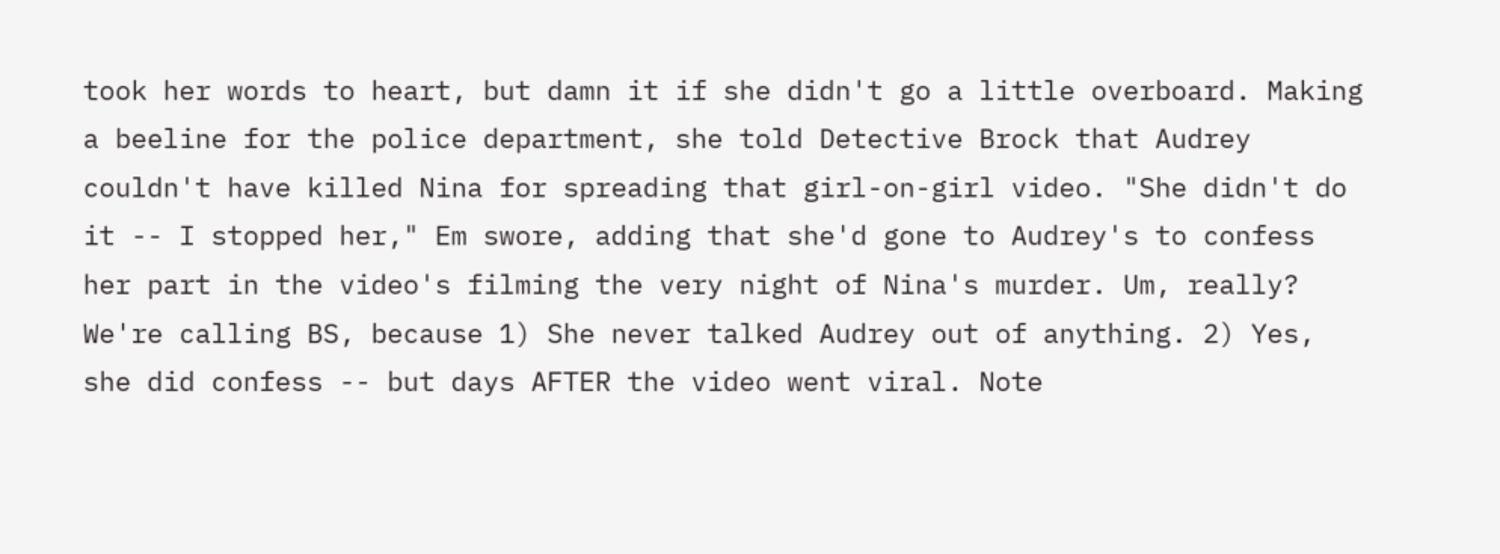took her words to heart, but damn it if she didn't go a little overboard. Making a beeline for the police department, she told Detective Brock that Audrey couldn't have killed Nina for spreading that girl-on-girl video. "She didn't do it -- I stopped her," Em swore, adding that she'd gone to Audrey's to confess her part in the video's filming the very night of Nina's murder. Um, really? We're calling BS, because 1) She never talked Audrey out of anything. 2) Yes, she did confess -- but days AFTER the video went viral. Note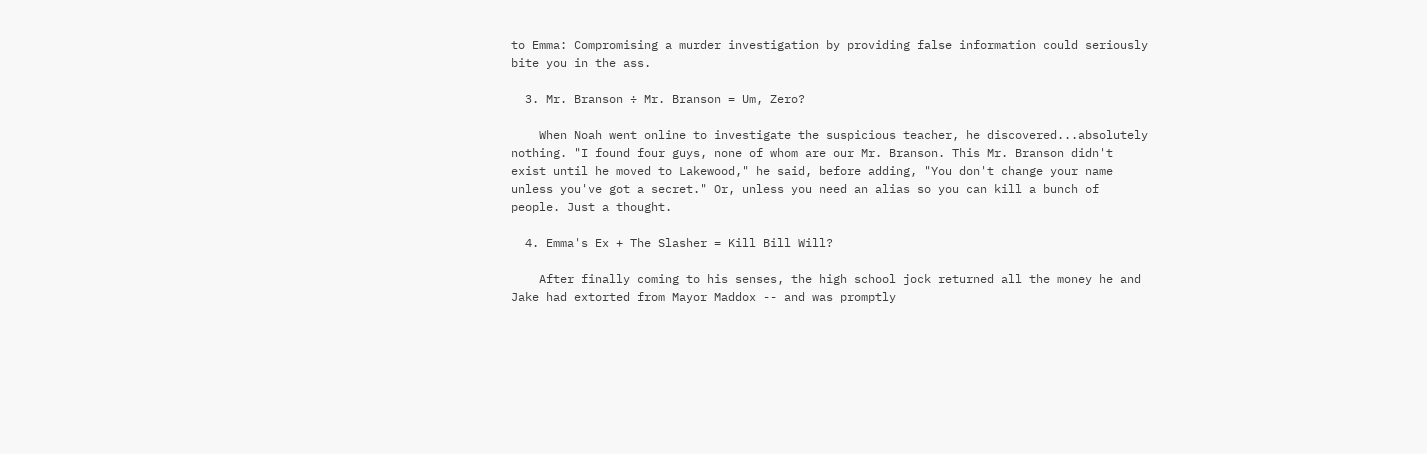to Emma: Compromising a murder investigation by providing false information could seriously bite you in the ass.

  3. Mr. Branson ÷ Mr. Branson = Um, Zero?

    When Noah went online to investigate the suspicious teacher, he discovered...absolutely nothing. "I found four guys, none of whom are our Mr. Branson. This Mr. Branson didn't exist until he moved to Lakewood," he said, before adding, "You don't change your name unless you've got a secret." Or, unless you need an alias so you can kill a bunch of people. Just a thought.

  4. Emma's Ex + The Slasher = Kill Bill Will?

    After finally coming to his senses, the high school jock returned all the money he and Jake had extorted from Mayor Maddox -- and was promptly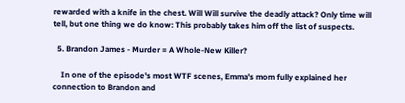rewarded with a knife in the chest. Will Will survive the deadly attack? Only time will tell, but one thing we do know: This probably takes him off the list of suspects.

  5. Brandon James - Murder = A Whole-New Killer?

    In one of the episode's most WTF scenes, Emma's mom fully explained her connection to Brandon and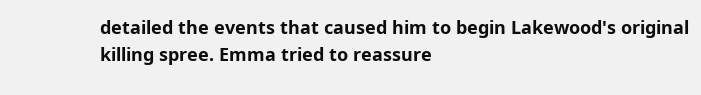detailed the events that caused him to begin Lakewood's original killing spree. Emma tried to reassure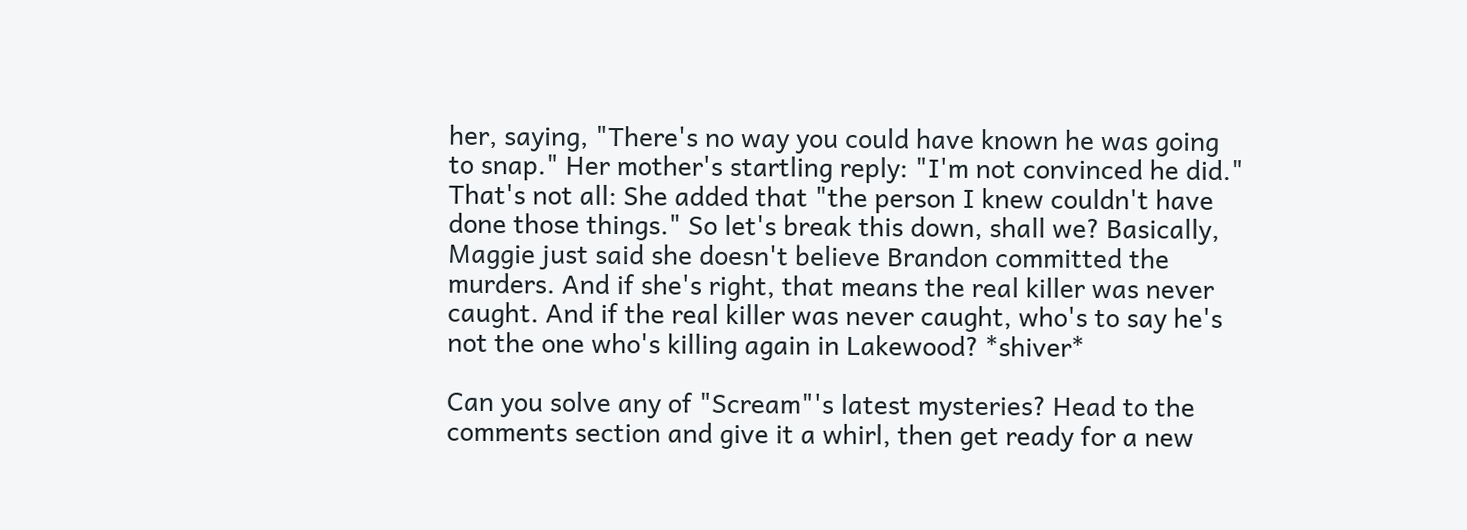her, saying, "There's no way you could have known he was going to snap." Her mother's startling reply: "I'm not convinced he did." That's not all: She added that "the person I knew couldn't have done those things." So let's break this down, shall we? Basically, Maggie just said she doesn't believe Brandon committed the murders. And if she's right, that means the real killer was never caught. And if the real killer was never caught, who's to say he's not the one who's killing again in Lakewood? *shiver*

Can you solve any of "Scream"'s latest mysteries? Head to the comments section and give it a whirl, then get ready for a new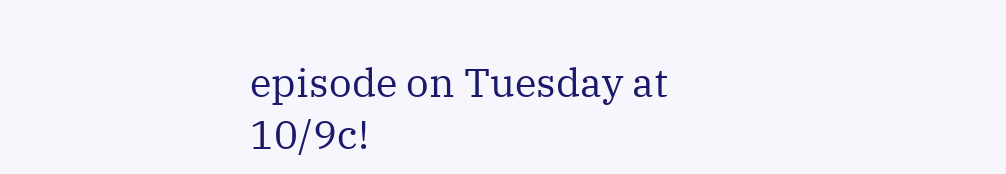episode on Tuesday at 10/9c!